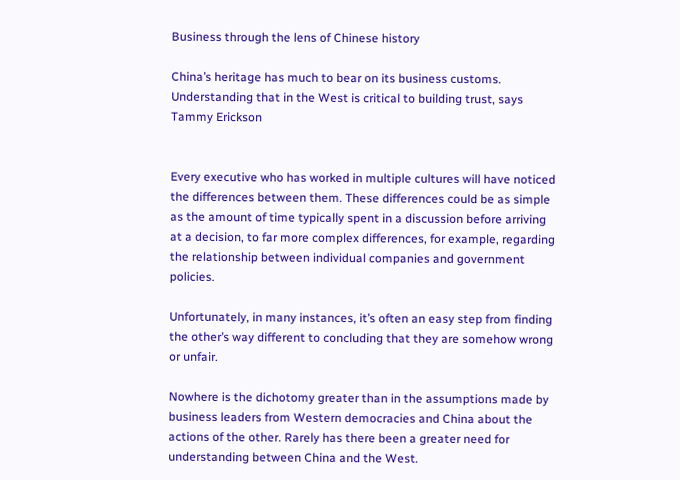Business through the lens of Chinese history

China’s heritage has much to bear on its business customs. Understanding that in the West is critical to building trust, says Tammy Erickson


Every executive who has worked in multiple cultures will have noticed the differences between them. These differences could be as simple as the amount of time typically spent in a discussion before arriving at a decision, to far more complex differences, for example, regarding the relationship between individual companies and government policies.

Unfortunately, in many instances, it’s often an easy step from finding the other’s way different to concluding that they are somehow wrong or unfair.

Nowhere is the dichotomy greater than in the assumptions made by business leaders from Western democracies and China about the actions of the other. Rarely has there been a greater need for understanding between China and the West.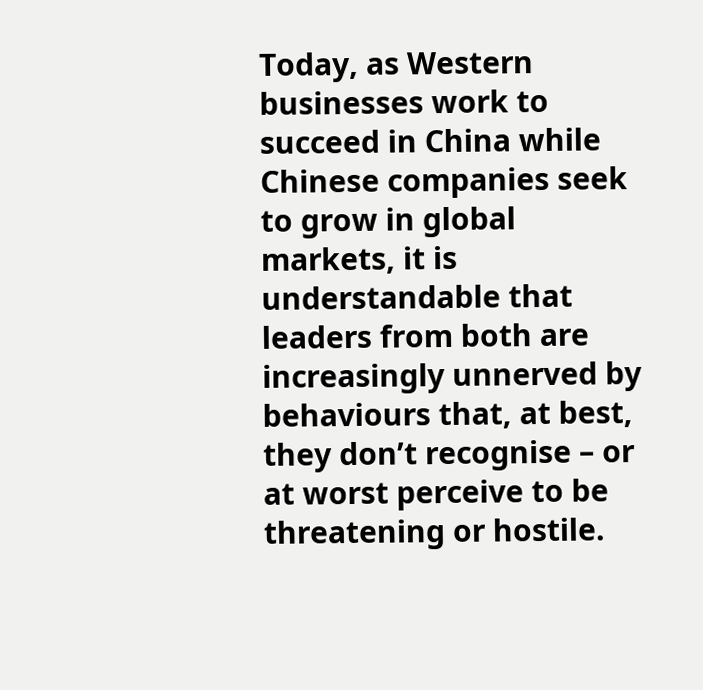Today, as Western businesses work to succeed in China while Chinese companies seek to grow in global markets, it is understandable that leaders from both are increasingly unnerved by behaviours that, at best, they don’t recognise – or at worst perceive to be threatening or hostile.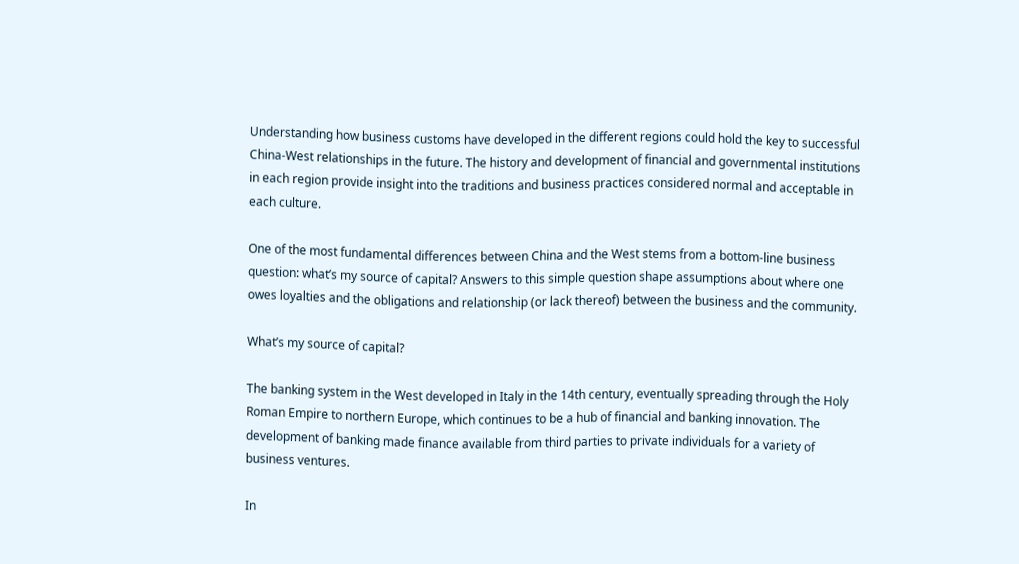Understanding how business customs have developed in the different regions could hold the key to successful China-West relationships in the future. The history and development of financial and governmental institutions in each region provide insight into the traditions and business practices considered normal and acceptable in each culture.

One of the most fundamental differences between China and the West stems from a bottom-line business question: what’s my source of capital? Answers to this simple question shape assumptions about where one owes loyalties and the obligations and relationship (or lack thereof) between the business and the community.

What’s my source of capital?

The banking system in the West developed in Italy in the 14th century, eventually spreading through the Holy Roman Empire to northern Europe, which continues to be a hub of financial and banking innovation. The development of banking made finance available from third parties to private individuals for a variety of business ventures.

In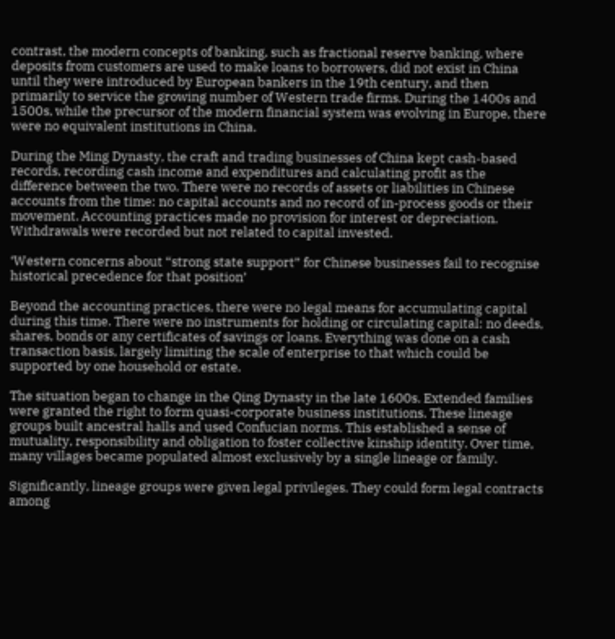contrast, the modern concepts of banking, such as fractional reserve banking, where deposits from customers are used to make loans to borrowers, did not exist in China until they were introduced by European bankers in the 19th century, and then primarily to service the growing number of Western trade firms. During the 1400s and 1500s, while the precursor of the modern financial system was evolving in Europe, there were no equivalent institutions in China.

During the Ming Dynasty, the craft and trading businesses of China kept cash-based records, recording cash income and expenditures and calculating profit as the difference between the two. There were no records of assets or liabilities in Chinese accounts from the time: no capital accounts and no record of in-process goods or their movement. Accounting practices made no provision for interest or depreciation. Withdrawals were recorded but not related to capital invested.

‘Western concerns about “strong state support” for Chinese businesses fail to recognise historical precedence for that position’

Beyond the accounting practices, there were no legal means for accumulating capital during this time. There were no instruments for holding or circulating capital: no deeds, shares, bonds or any certificates of savings or loans. Everything was done on a cash transaction basis, largely limiting the scale of enterprise to that which could be supported by one household or estate.

The situation began to change in the Qing Dynasty in the late 1600s. Extended families were granted the right to form quasi-corporate business institutions. These lineage groups built ancestral halls and used Confucian norms. This established a sense of mutuality, responsibility and obligation to foster collective kinship identity. Over time, many villages became populated almost exclusively by a single lineage or family.

Significantly, lineage groups were given legal privileges. They could form legal contracts among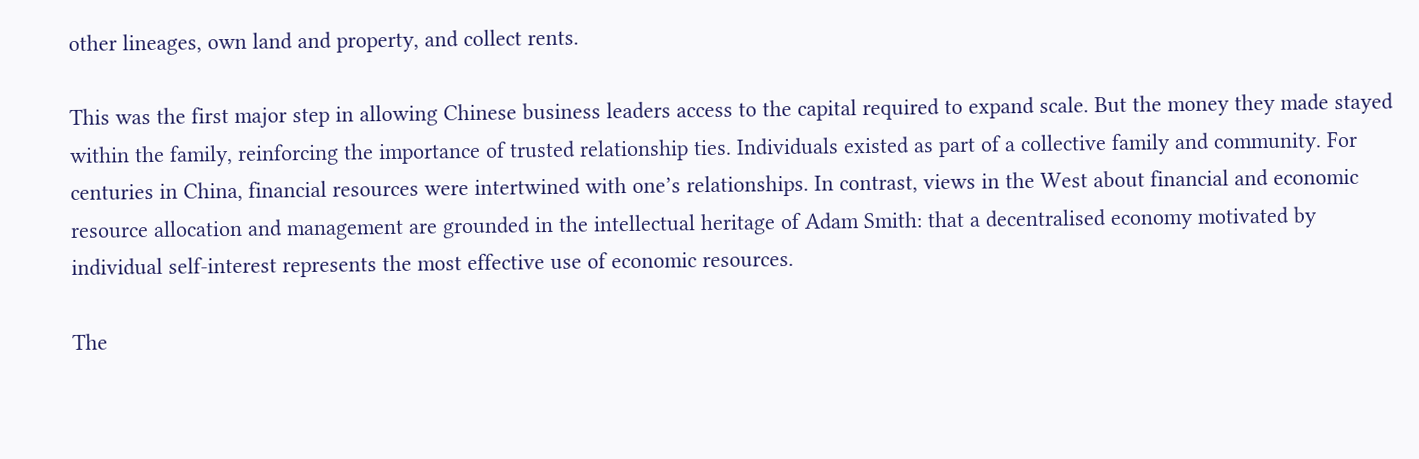other lineages, own land and property, and collect rents.

This was the first major step in allowing Chinese business leaders access to the capital required to expand scale. But the money they made stayed within the family, reinforcing the importance of trusted relationship ties. Individuals existed as part of a collective family and community. For centuries in China, financial resources were intertwined with one’s relationships. In contrast, views in the West about financial and economic resource allocation and management are grounded in the intellectual heritage of Adam Smith: that a decentralised economy motivated by individual self-interest represents the most effective use of economic resources.

The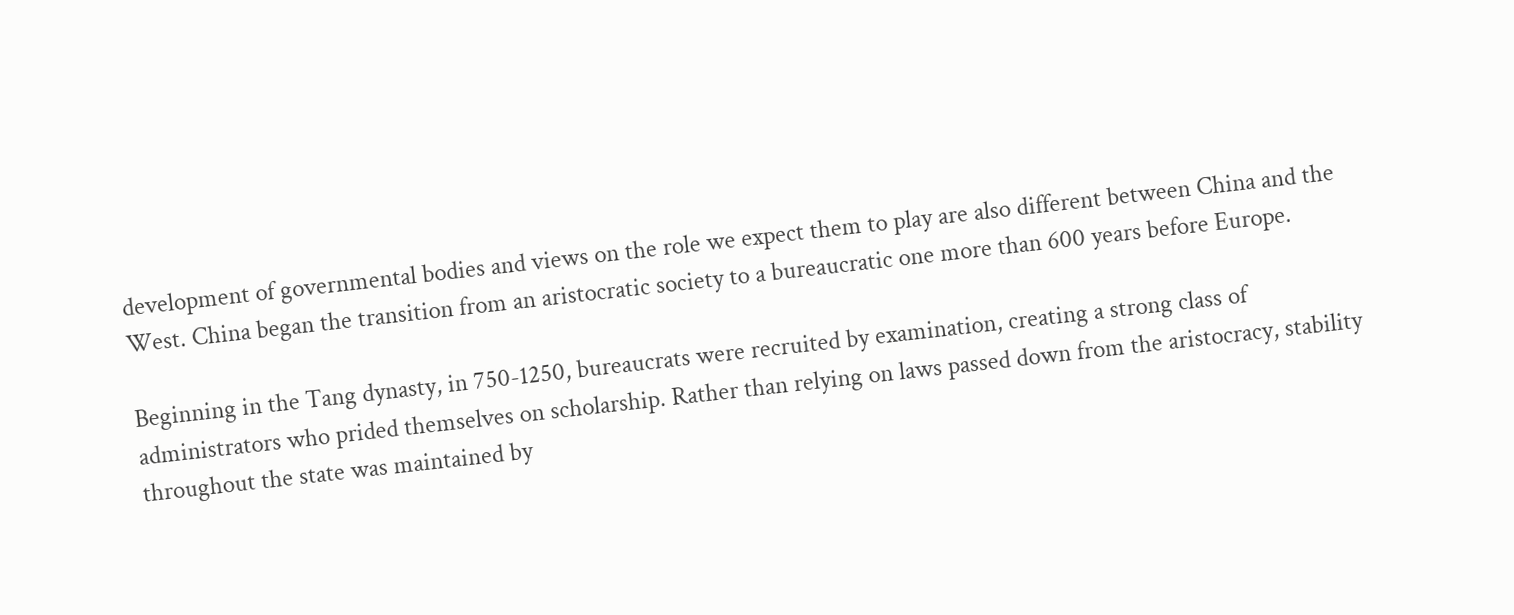development of governmental bodies and views on the role we expect them to play are also different between China and the West. China began the transition from an aristocratic society to a bureaucratic one more than 600 years before Europe.

Beginning in the Tang dynasty, in 750-1250, bureaucrats were recruited by examination, creating a strong class of administrators who prided themselves on scholarship. Rather than relying on laws passed down from the aristocracy, stability throughout the state was maintained by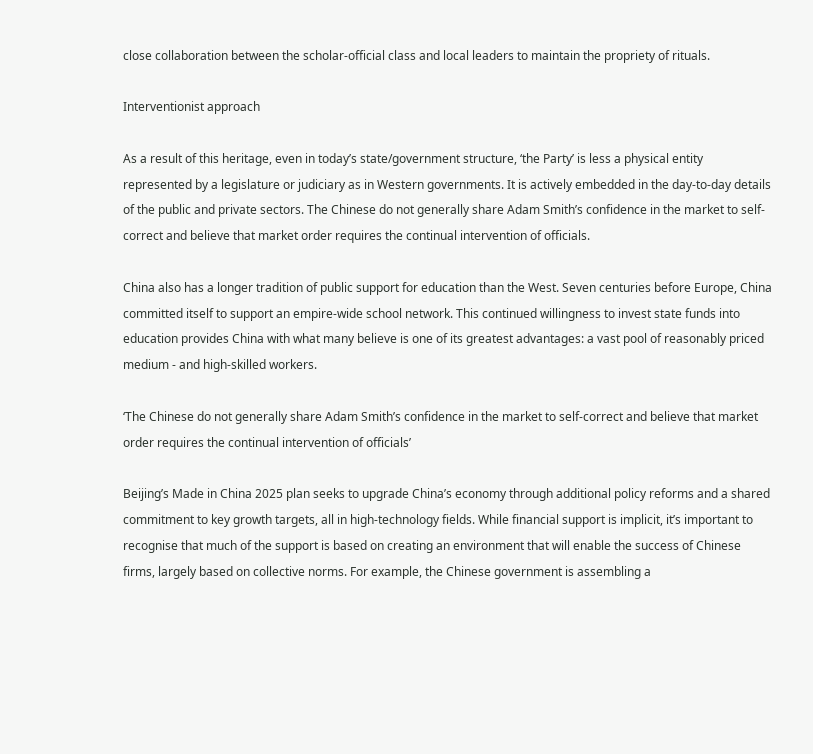close collaboration between the scholar-official class and local leaders to maintain the propriety of rituals.

Interventionist approach

As a result of this heritage, even in today’s state/government structure, ‘the Party’ is less a physical entity represented by a legislature or judiciary as in Western governments. It is actively embedded in the day-to-day details of the public and private sectors. The Chinese do not generally share Adam Smith’s confidence in the market to self-correct and believe that market order requires the continual intervention of officials.

China also has a longer tradition of public support for education than the West. Seven centuries before Europe, China committed itself to support an empire-wide school network. This continued willingness to invest state funds into education provides China with what many believe is one of its greatest advantages: a vast pool of reasonably priced medium - and high-skilled workers.

‘The Chinese do not generally share Adam Smith’s confidence in the market to self-correct and believe that market order requires the continual intervention of officials’

Beijing’s Made in China 2025 plan seeks to upgrade China’s economy through additional policy reforms and a shared commitment to key growth targets, all in high-technology fields. While financial support is implicit, it’s important to recognise that much of the support is based on creating an environment that will enable the success of Chinese firms, largely based on collective norms. For example, the Chinese government is assembling a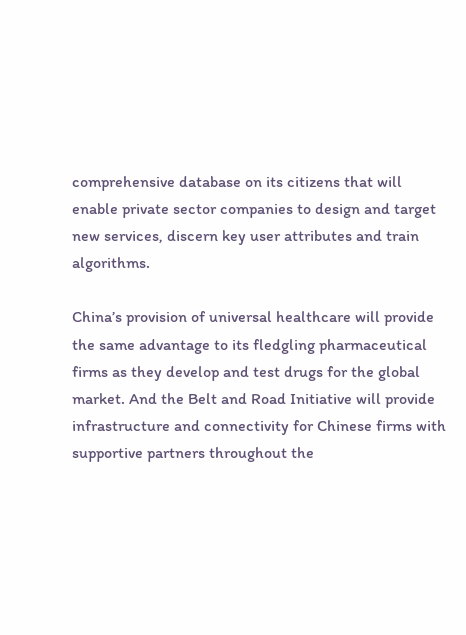comprehensive database on its citizens that will enable private sector companies to design and target new services, discern key user attributes and train algorithms.

China’s provision of universal healthcare will provide the same advantage to its fledgling pharmaceutical firms as they develop and test drugs for the global market. And the Belt and Road Initiative will provide infrastructure and connectivity for Chinese firms with supportive partners throughout the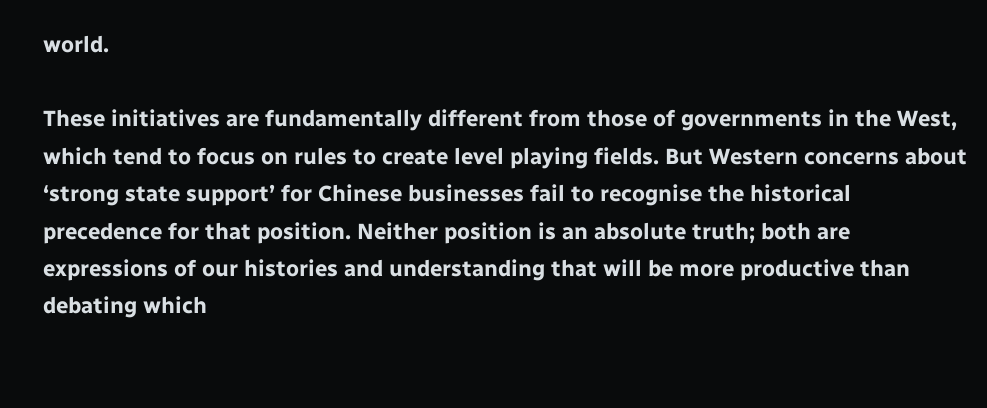world.

These initiatives are fundamentally different from those of governments in the West, which tend to focus on rules to create level playing fields. But Western concerns about ‘strong state support’ for Chinese businesses fail to recognise the historical precedence for that position. Neither position is an absolute truth; both are expressions of our histories and understanding that will be more productive than debating which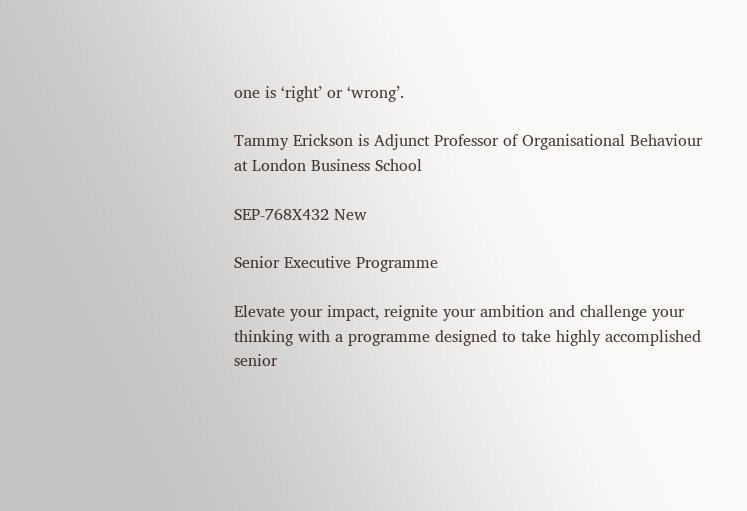one is ‘right’ or ‘wrong’.

Tammy Erickson is Adjunct Professor of Organisational Behaviour at London Business School

SEP-768X432 New

Senior Executive Programme

Elevate your impact, reignite your ambition and challenge your thinking with a programme designed to take highly accomplished senior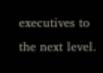executives to the next level.